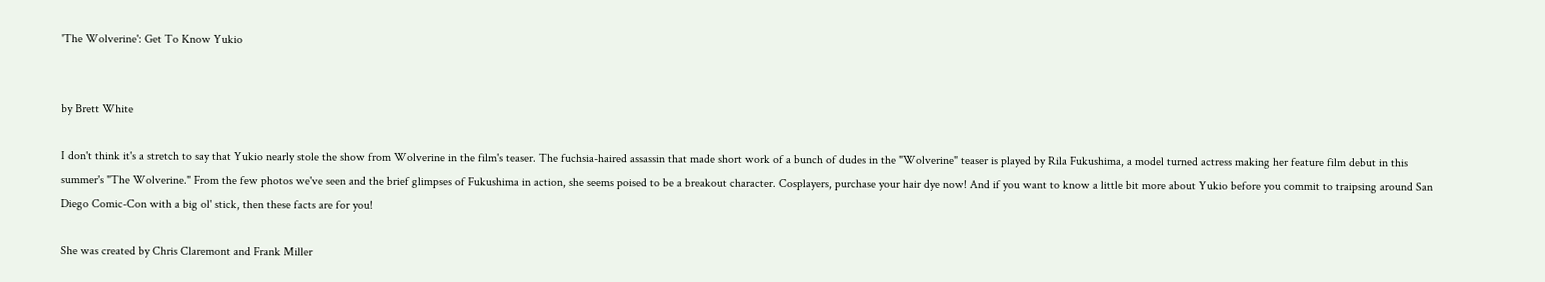'The Wolverine': Get To Know Yukio


by Brett White

I don't think it's a stretch to say that Yukio nearly stole the show from Wolverine in the film's teaser. The fuchsia-haired assassin that made short work of a bunch of dudes in the "Wolverine" teaser is played by Rila Fukushima, a model turned actress making her feature film debut in this summer's "The Wolverine." From the few photos we've seen and the brief glimpses of Fukushima in action, she seems poised to be a breakout character. Cosplayers, purchase your hair dye now! And if you want to know a little bit more about Yukio before you commit to traipsing around San Diego Comic-Con with a big ol' stick, then these facts are for you!

She was created by Chris Claremont and Frank Miller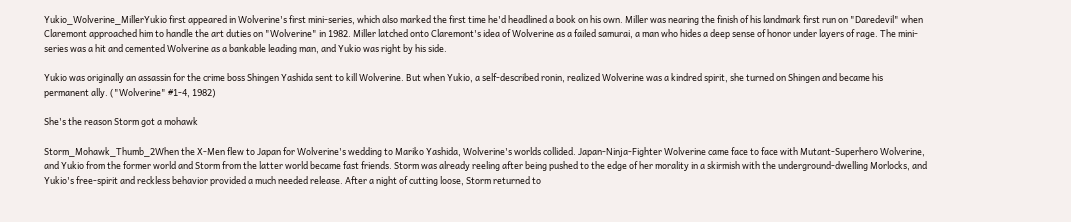Yukio_Wolverine_MillerYukio first appeared in Wolverine's first mini-series, which also marked the first time he'd headlined a book on his own. Miller was nearing the finish of his landmark first run on "Daredevil" when Claremont approached him to handle the art duties on "Wolverine" in 1982. Miller latched onto Claremont's idea of Wolverine as a failed samurai, a man who hides a deep sense of honor under layers of rage. The mini-series was a hit and cemented Wolverine as a bankable leading man, and Yukio was right by his side.

Yukio was originally an assassin for the crime boss Shingen Yashida sent to kill Wolverine. But when Yukio, a self-described ronin, realized Wolverine was a kindred spirit, she turned on Shingen and became his permanent ally. ("Wolverine" #1-4, 1982)

She's the reason Storm got a mohawk

Storm_Mohawk_Thumb_2When the X-Men flew to Japan for Wolverine's wedding to Mariko Yashida, Wolverine's worlds collided. Japan-Ninja-Fighter Wolverine came face to face with Mutant-Superhero Wolverine, and Yukio from the former world and Storm from the latter world became fast friends. Storm was already reeling after being pushed to the edge of her morality in a skirmish with the underground-dwelling Morlocks, and Yukio's free-spirit and reckless behavior provided a much needed release. After a night of cutting loose, Storm returned to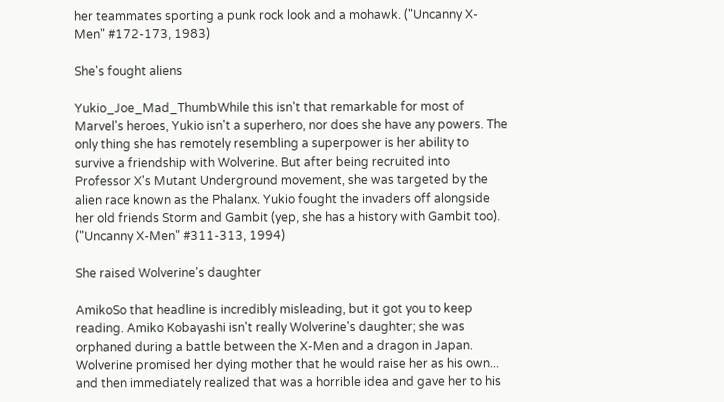her teammates sporting a punk rock look and a mohawk. ("Uncanny X-Men" #172-173, 1983)

She's fought aliens

Yukio_Joe_Mad_ThumbWhile this isn't that remarkable for most of Marvel's heroes, Yukio isn't a superhero, nor does she have any powers. The only thing she has remotely resembling a superpower is her ability to survive a friendship with Wolverine. But after being recruited into Professor X's Mutant Underground movement, she was targeted by the alien race known as the Phalanx. Yukio fought the invaders off alongside her old friends Storm and Gambit (yep, she has a history with Gambit too). ("Uncanny X-Men" #311-313, 1994)

She raised Wolverine's daughter

AmikoSo that headline is incredibly misleading, but it got you to keep reading. Amiko Kobayashi isn't really Wolverine's daughter; she was orphaned during a battle between the X-Men and a dragon in Japan. Wolverine promised her dying mother that he would raise her as his own... and then immediately realized that was a horrible idea and gave her to his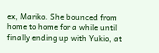ex, Mariko. She bounced from home to home for a while until finally ending up with Yukio, at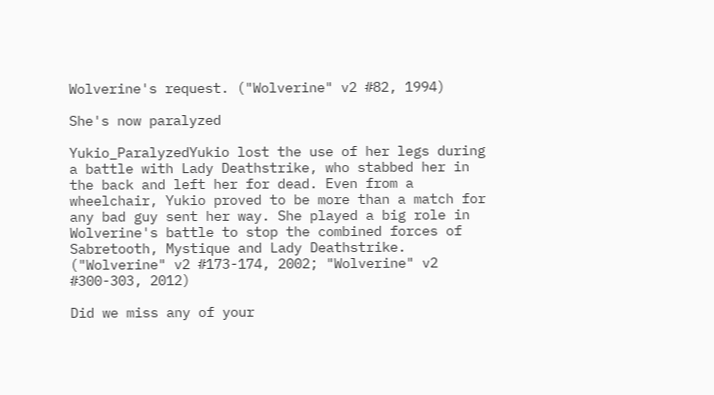Wolverine's request. ("Wolverine" v2 #82, 1994)

She's now paralyzed

Yukio_ParalyzedYukio lost the use of her legs during a battle with Lady Deathstrike, who stabbed her in the back and left her for dead. Even from a wheelchair, Yukio proved to be more than a match for any bad guy sent her way. She played a big role in Wolverine's battle to stop the combined forces of Sabretooth, Mystique and Lady Deathstrike. ("Wolverine" v2 #173-174, 2002; "Wolverine" v2 #300-303, 2012)

Did we miss any of your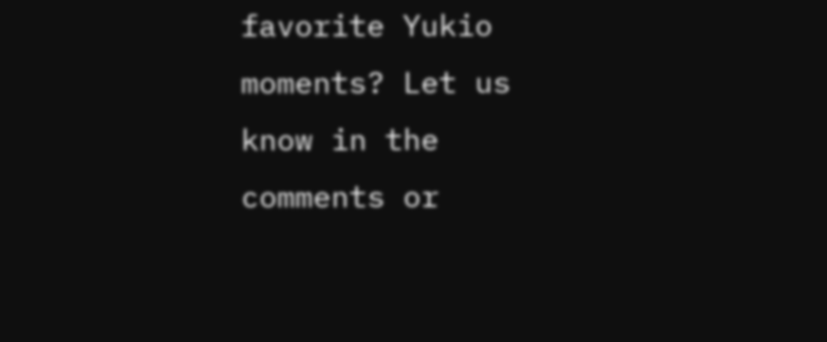favorite Yukio moments? Let us know in the comments or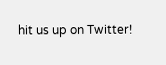hit us up on Twitter!